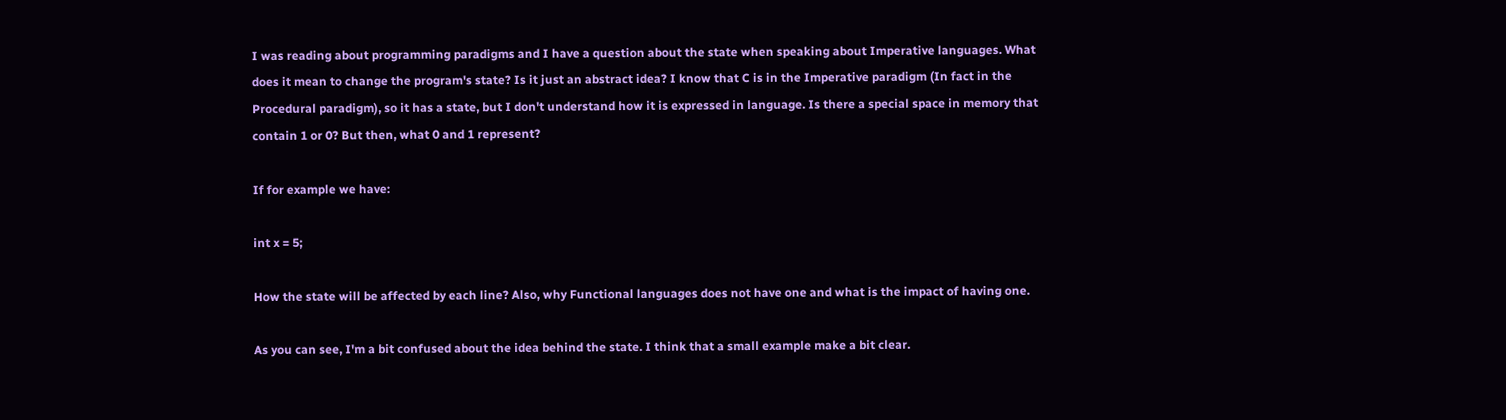I was reading about programming paradigms and I have a question about the state when speaking about Imperative languages. What does it mean to change the program's state? Is it just an abstract idea? I know that C is in the Imperative paradigm (In fact in the Procedural paradigm), so it has a state, but I don't understand how it is expressed in language. Is there a special space in memory that contain 1 or 0? But then, what 0 and 1 represent?

If for example we have:

int x = 5;

How the state will be affected by each line? Also, why Functional languages does not have one and what is the impact of having one.

As you can see, I'm a bit confused about the idea behind the state. I think that a small example make a bit clear.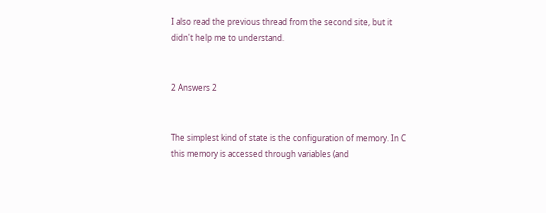I also read the previous thread from the second site, but it didn't help me to understand.


2 Answers 2


The simplest kind of state is the configuration of memory. In C this memory is accessed through variables (and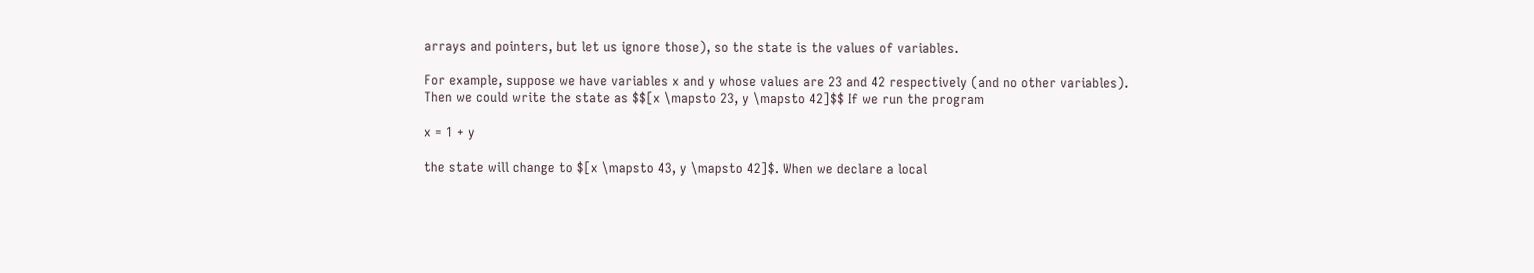arrays and pointers, but let us ignore those), so the state is the values of variables.

For example, suppose we have variables x and y whose values are 23 and 42 respectively (and no other variables). Then we could write the state as $$[x \mapsto 23, y \mapsto 42]$$ If we run the program

x = 1 + y

the state will change to $[x \mapsto 43, y \mapsto 42]$. When we declare a local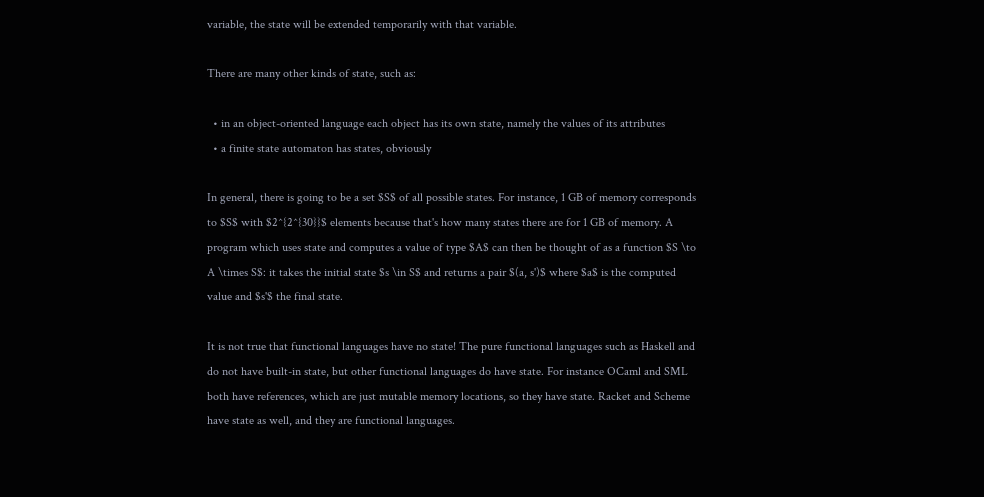variable, the state will be extended temporarily with that variable.

There are many other kinds of state, such as:

  • in an object-oriented language each object has its own state, namely the values of its attributes
  • a finite state automaton has states, obviously

In general, there is going to be a set $S$ of all possible states. For instance, 1 GB of memory corresponds to $S$ with $2^{2^{30}}$ elements because that's how many states there are for 1 GB of memory. A program which uses state and computes a value of type $A$ can then be thought of as a function $S \to A \times S$: it takes the initial state $s \in S$ and returns a pair $(a, s')$ where $a$ is the computed value and $s'$ the final state.

It is not true that functional languages have no state! The pure functional languages such as Haskell and do not have built-in state, but other functional languages do have state. For instance OCaml and SML both have references, which are just mutable memory locations, so they have state. Racket and Scheme have state as well, and they are functional languages.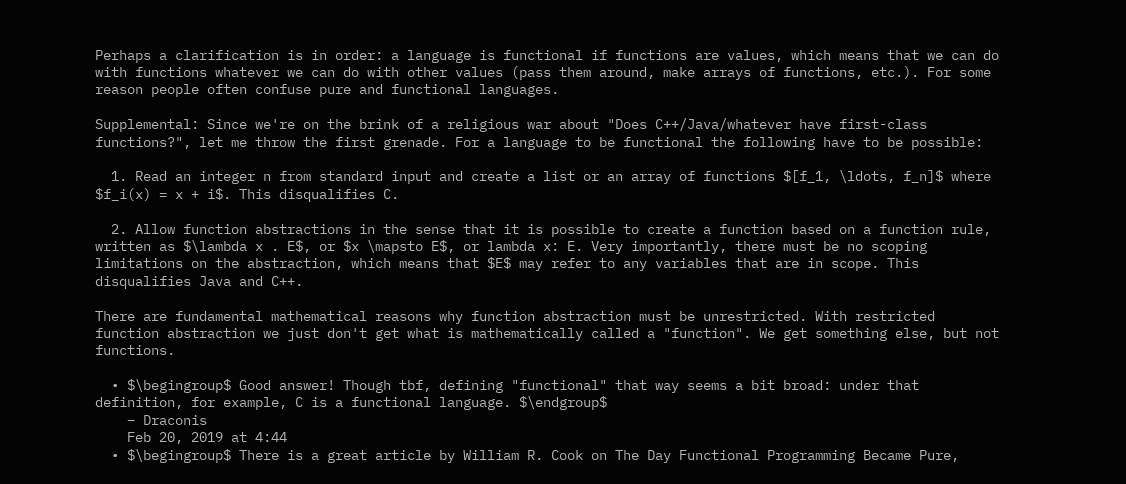Perhaps a clarification is in order: a language is functional if functions are values, which means that we can do with functions whatever we can do with other values (pass them around, make arrays of functions, etc.). For some reason people often confuse pure and functional languages.

Supplemental: Since we're on the brink of a religious war about "Does C++/Java/whatever have first-class functions?", let me throw the first grenade. For a language to be functional the following have to be possible:

  1. Read an integer n from standard input and create a list or an array of functions $[f_1, \ldots, f_n]$ where $f_i(x) = x + i$. This disqualifies C.

  2. Allow function abstractions in the sense that it is possible to create a function based on a function rule, written as $\lambda x . E$, or $x \mapsto E$, or lambda x: E. Very importantly, there must be no scoping limitations on the abstraction, which means that $E$ may refer to any variables that are in scope. This disqualifies Java and C++.

There are fundamental mathematical reasons why function abstraction must be unrestricted. With restricted function abstraction we just don't get what is mathematically called a "function". We get something else, but not functions.

  • $\begingroup$ Good answer! Though tbf, defining "functional" that way seems a bit broad: under that definition, for example, C is a functional language. $\endgroup$
    – Draconis
    Feb 20, 2019 at 4:44
  • $\begingroup$ There is a great article by William R. Cook on The Day Functional Programming Became Pure,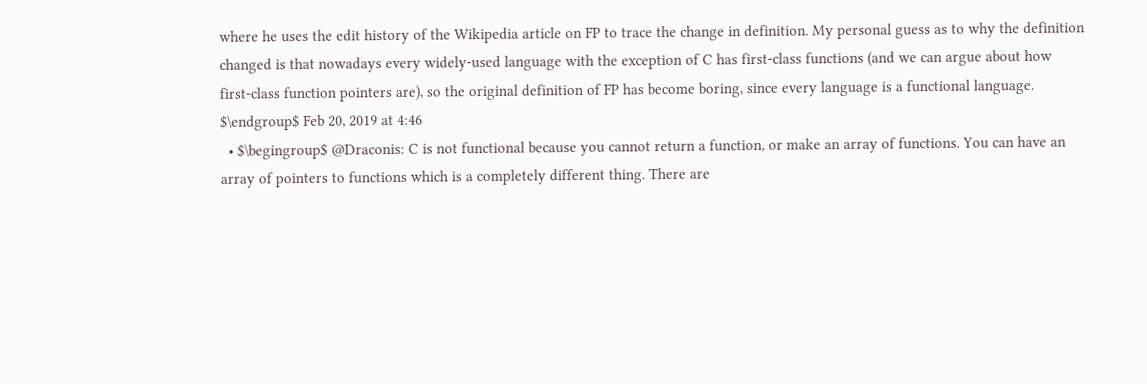where he uses the edit history of the Wikipedia article on FP to trace the change in definition. My personal guess as to why the definition changed is that nowadays every widely-used language with the exception of C has first-class functions (and we can argue about how first-class function pointers are), so the original definition of FP has become boring, since every language is a functional language. $\endgroup$ Feb 20, 2019 at 4:46
  • $\begingroup$ @Draconis: C is not functional because you cannot return a function, or make an array of functions. You can have an array of pointers to functions which is a completely different thing. There are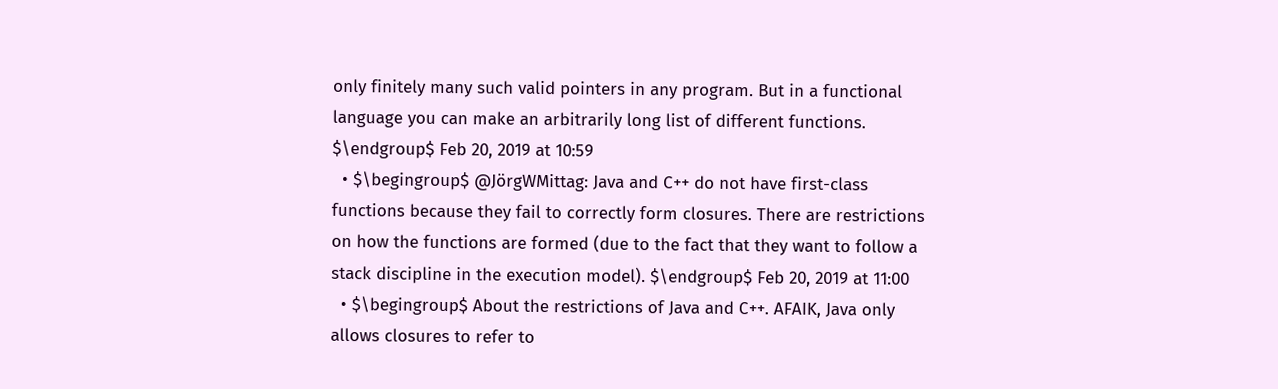only finitely many such valid pointers in any program. But in a functional language you can make an arbitrarily long list of different functions. $\endgroup$ Feb 20, 2019 at 10:59
  • $\begingroup$ @JörgWMittag: Java and C++ do not have first-class functions because they fail to correctly form closures. There are restrictions on how the functions are formed (due to the fact that they want to follow a stack discipline in the execution model). $\endgroup$ Feb 20, 2019 at 11:00
  • $\begingroup$ About the restrictions of Java and C++. AFAIK, Java only allows closures to refer to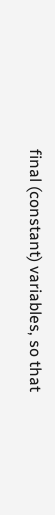final (constant) variables, so that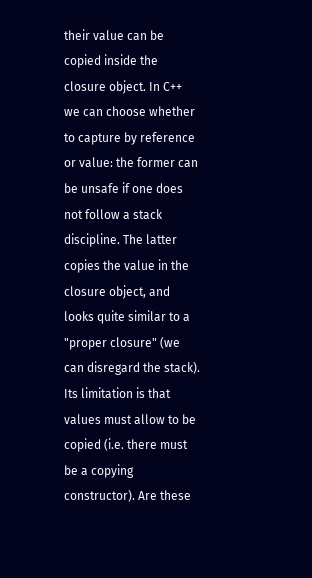their value can be copied inside the closure object. In C++ we can choose whether to capture by reference or value: the former can be unsafe if one does not follow a stack discipline. The latter copies the value in the closure object, and looks quite similar to a "proper closure" (we can disregard the stack). Its limitation is that values must allow to be copied (i.e. there must be a copying constructor). Are these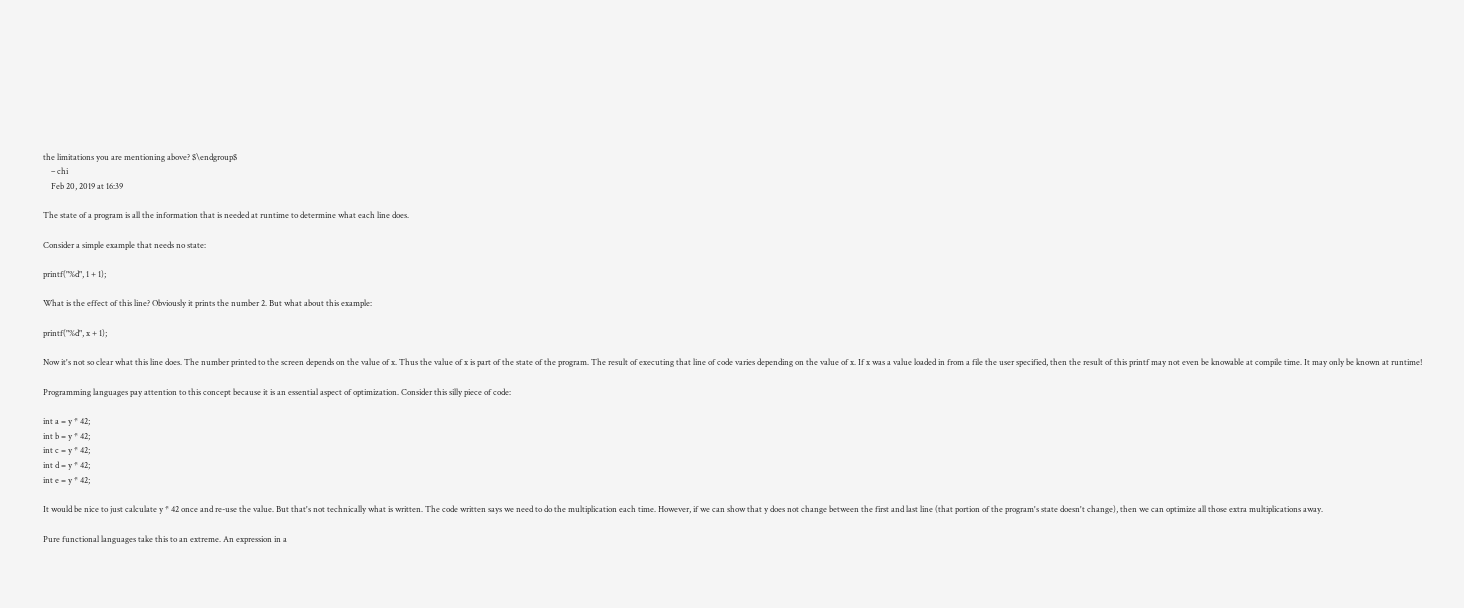the limitations you are mentioning above? $\endgroup$
    – chi
    Feb 20, 2019 at 16:39

The state of a program is all the information that is needed at runtime to determine what each line does.

Consider a simple example that needs no state:

printf("%d", 1 + 1);

What is the effect of this line? Obviously it prints the number 2. But what about this example:

printf("%d", x + 1);

Now it's not so clear what this line does. The number printed to the screen depends on the value of x. Thus the value of x is part of the state of the program. The result of executing that line of code varies depending on the value of x. If x was a value loaded in from a file the user specified, then the result of this printf may not even be knowable at compile time. It may only be known at runtime!

Programming languages pay attention to this concept because it is an essential aspect of optimization. Consider this silly piece of code:

int a = y * 42;
int b = y * 42;
int c = y * 42;
int d = y * 42;
int e = y * 42;

It would be nice to just calculate y * 42 once and re-use the value. But that's not technically what is written. The code written says we need to do the multiplication each time. However, if we can show that y does not change between the first and last line (that portion of the program's state doesn't change), then we can optimize all those extra multiplications away.

Pure functional languages take this to an extreme. An expression in a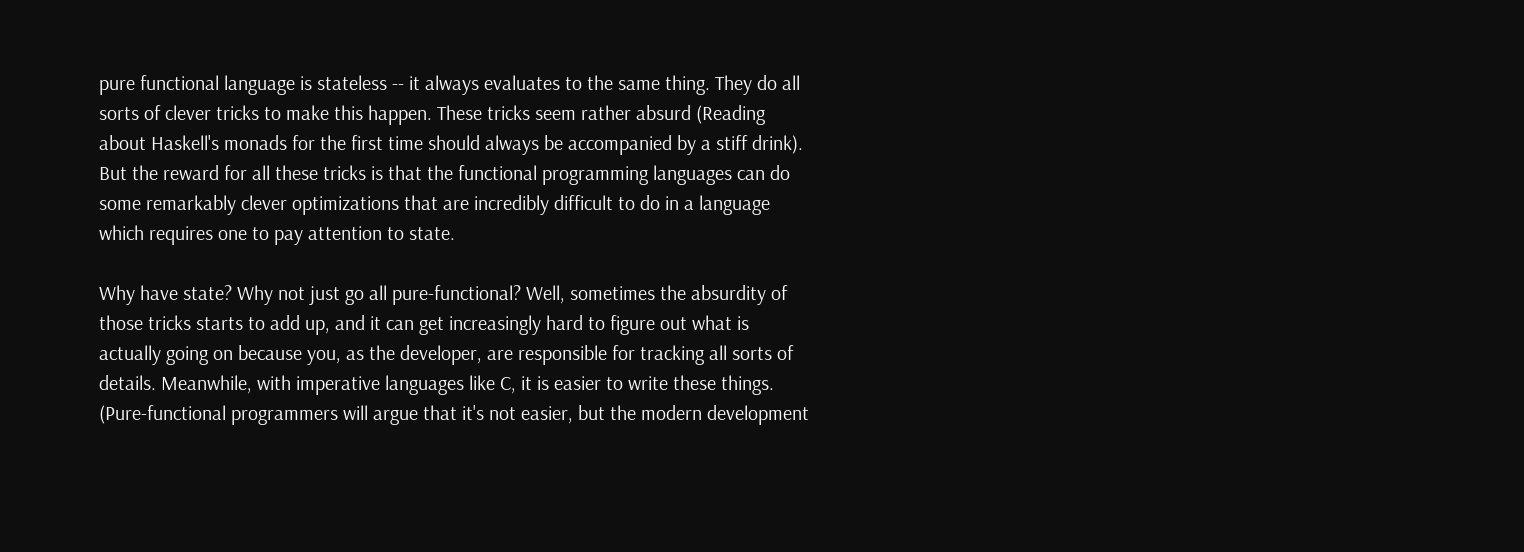pure functional language is stateless -- it always evaluates to the same thing. They do all sorts of clever tricks to make this happen. These tricks seem rather absurd (Reading about Haskell's monads for the first time should always be accompanied by a stiff drink). But the reward for all these tricks is that the functional programming languages can do some remarkably clever optimizations that are incredibly difficult to do in a language which requires one to pay attention to state.

Why have state? Why not just go all pure-functional? Well, sometimes the absurdity of those tricks starts to add up, and it can get increasingly hard to figure out what is actually going on because you, as the developer, are responsible for tracking all sorts of details. Meanwhile, with imperative languages like C, it is easier to write these things. (Pure-functional programmers will argue that it's not easier, but the modern development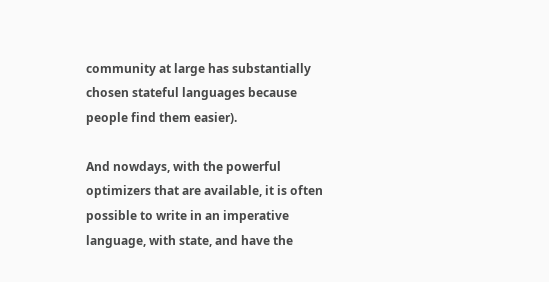community at large has substantially chosen stateful languages because people find them easier).

And nowdays, with the powerful optimizers that are available, it is often possible to write in an imperative language, with state, and have the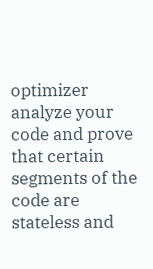optimizer analyze your code and prove that certain segments of the code are stateless and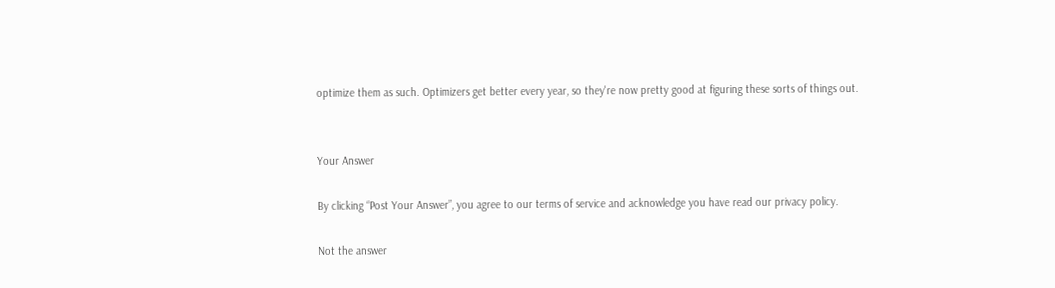optimize them as such. Optimizers get better every year, so they're now pretty good at figuring these sorts of things out.


Your Answer

By clicking “Post Your Answer”, you agree to our terms of service and acknowledge you have read our privacy policy.

Not the answer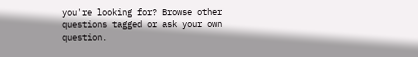you're looking for? Browse other questions tagged or ask your own question.